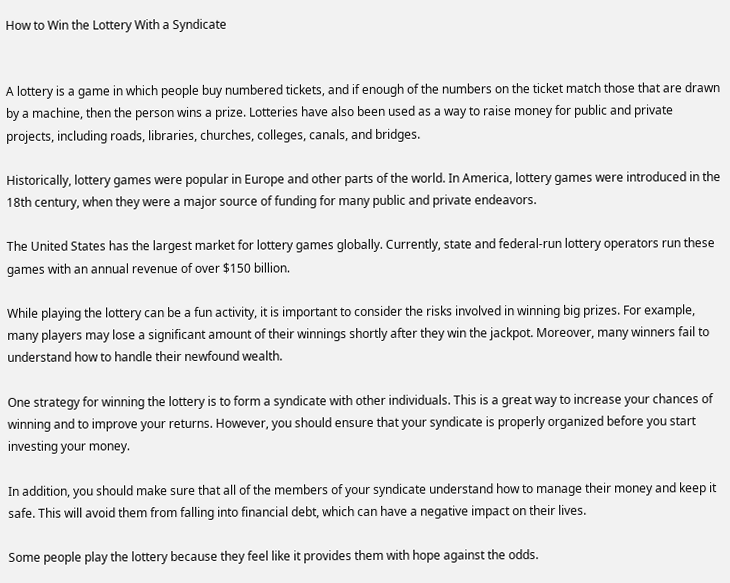How to Win the Lottery With a Syndicate


A lottery is a game in which people buy numbered tickets, and if enough of the numbers on the ticket match those that are drawn by a machine, then the person wins a prize. Lotteries have also been used as a way to raise money for public and private projects, including roads, libraries, churches, colleges, canals, and bridges.

Historically, lottery games were popular in Europe and other parts of the world. In America, lottery games were introduced in the 18th century, when they were a major source of funding for many public and private endeavors.

The United States has the largest market for lottery games globally. Currently, state and federal-run lottery operators run these games with an annual revenue of over $150 billion.

While playing the lottery can be a fun activity, it is important to consider the risks involved in winning big prizes. For example, many players may lose a significant amount of their winnings shortly after they win the jackpot. Moreover, many winners fail to understand how to handle their newfound wealth.

One strategy for winning the lottery is to form a syndicate with other individuals. This is a great way to increase your chances of winning and to improve your returns. However, you should ensure that your syndicate is properly organized before you start investing your money.

In addition, you should make sure that all of the members of your syndicate understand how to manage their money and keep it safe. This will avoid them from falling into financial debt, which can have a negative impact on their lives.

Some people play the lottery because they feel like it provides them with hope against the odds.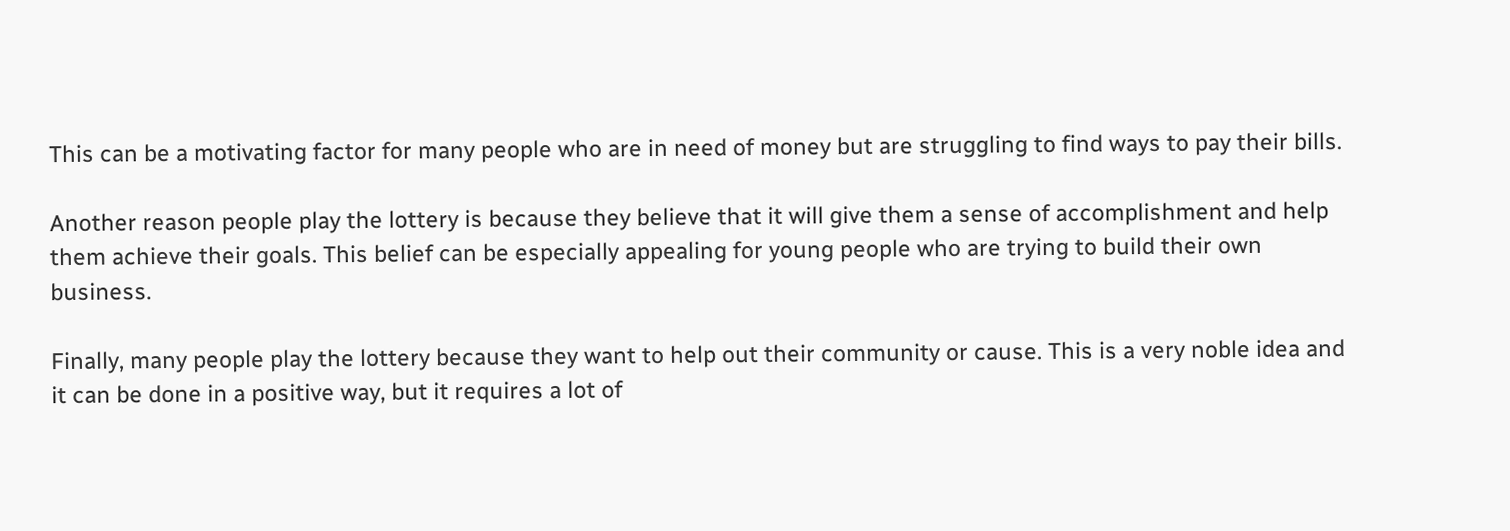This can be a motivating factor for many people who are in need of money but are struggling to find ways to pay their bills.

Another reason people play the lottery is because they believe that it will give them a sense of accomplishment and help them achieve their goals. This belief can be especially appealing for young people who are trying to build their own business.

Finally, many people play the lottery because they want to help out their community or cause. This is a very noble idea and it can be done in a positive way, but it requires a lot of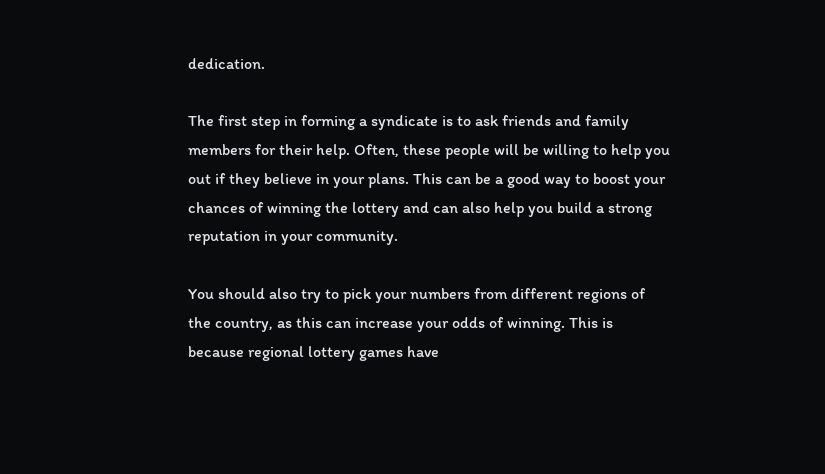dedication.

The first step in forming a syndicate is to ask friends and family members for their help. Often, these people will be willing to help you out if they believe in your plans. This can be a good way to boost your chances of winning the lottery and can also help you build a strong reputation in your community.

You should also try to pick your numbers from different regions of the country, as this can increase your odds of winning. This is because regional lottery games have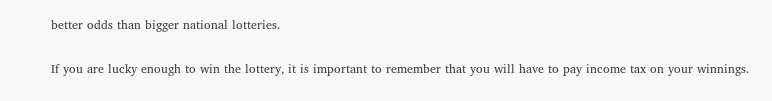better odds than bigger national lotteries.

If you are lucky enough to win the lottery, it is important to remember that you will have to pay income tax on your winnings.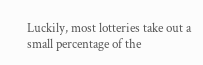Luckily, most lotteries take out a small percentage of the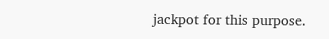jackpot for this purpose.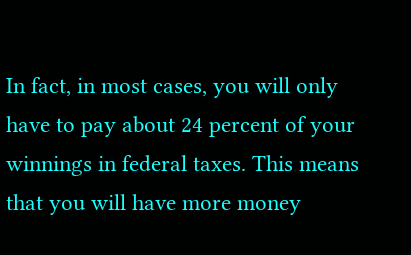In fact, in most cases, you will only have to pay about 24 percent of your winnings in federal taxes. This means that you will have more money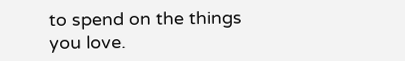to spend on the things you love.